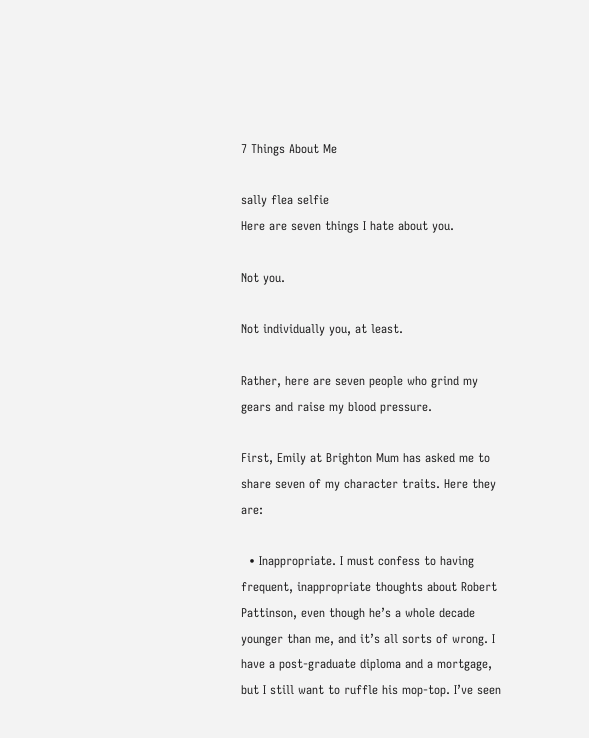7 Things About Me

sally flea selfie
Here are seven things I hate about you.

Not you.

Not individually you, at least.

Rather, here are seven people who grind my gears and raise my blood pressure.

First, Emily at Brighton Mum has asked me to share seven of my character traits. Here they are:

  • Inappropriate. I must confess to having frequent, inappropriate thoughts about Robert Pattinson, even though he’s a whole decade younger than me, and it’s all sorts of wrong. I have a post-graduate diploma and a mortgage, but I still want to ruffle his mop-top. I’ve seen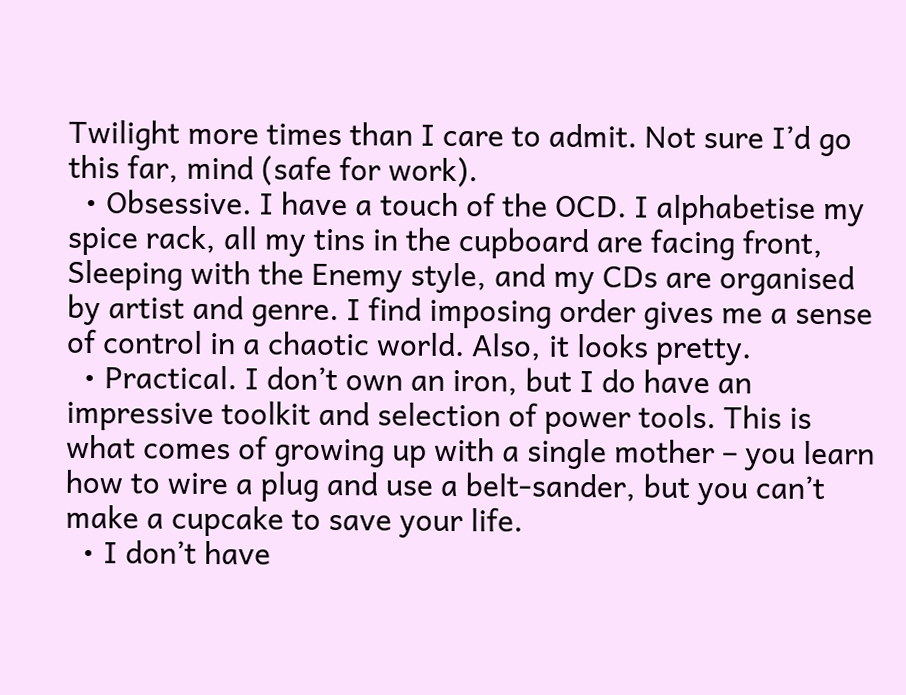Twilight more times than I care to admit. Not sure I’d go this far, mind (safe for work).
  • Obsessive. I have a touch of the OCD. I alphabetise my spice rack, all my tins in the cupboard are facing front, Sleeping with the Enemy style, and my CDs are organised by artist and genre. I find imposing order gives me a sense of control in a chaotic world. Also, it looks pretty.
  • Practical. I don’t own an iron, but I do have an impressive toolkit and selection of power tools. This is what comes of growing up with a single mother – you learn how to wire a plug and use a belt-sander, but you can’t make a cupcake to save your life.
  • I don’t have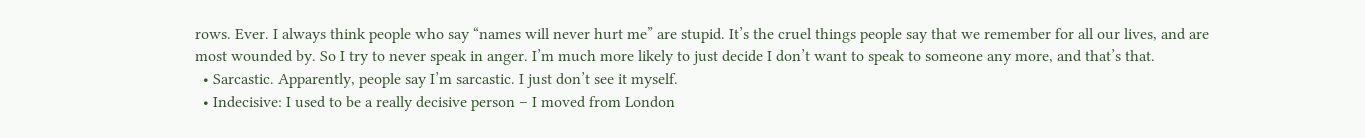rows. Ever. I always think people who say “names will never hurt me” are stupid. It’s the cruel things people say that we remember for all our lives, and are most wounded by. So I try to never speak in anger. I’m much more likely to just decide I don’t want to speak to someone any more, and that’s that.
  • Sarcastic. Apparently, people say I’m sarcastic. I just don’t see it myself.
  • Indecisive: I used to be a really decisive person – I moved from London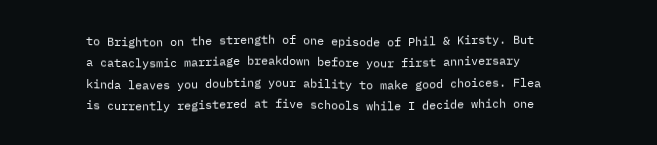to Brighton on the strength of one episode of Phil & Kirsty. But a cataclysmic marriage breakdown before your first anniversary kinda leaves you doubting your ability to make good choices. Flea is currently registered at five schools while I decide which one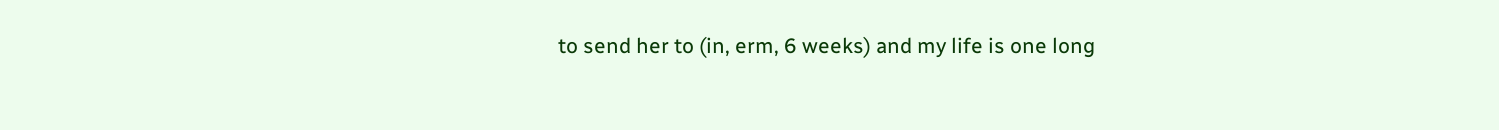to send her to (in, erm, 6 weeks) and my life is one long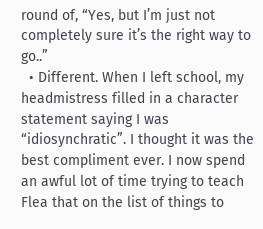round of, “Yes, but I’m just not completely sure it’s the right way to go..”
  • Different. When I left school, my headmistress filled in a character statement saying I was “idiosynchratic”. I thought it was the best compliment ever. I now spend an awful lot of time trying to teach Flea that on the list of things to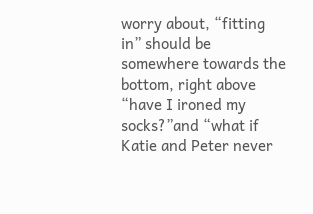worry about, “fitting in” should be somewhere towards the bottom, right above “have I ironed my socks?”and “what if Katie and Peter never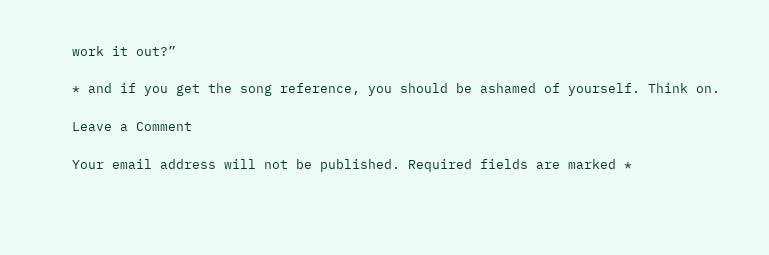work it out?”

* and if you get the song reference, you should be ashamed of yourself. Think on.

Leave a Comment

Your email address will not be published. Required fields are marked *